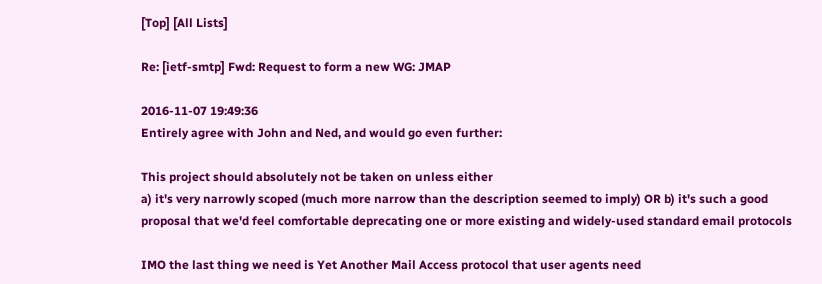[Top] [All Lists]

Re: [ietf-smtp] Fwd: Request to form a new WG: JMAP

2016-11-07 19:49:36
Entirely agree with John and Ned, and would go even further:

This project should absolutely not be taken on unless either
a) it's very narrowly scoped (much more narrow than the description seemed to imply) OR b) it's such a good proposal that we'd feel comfortable deprecating one or more existing and widely-used standard email protocols

IMO the last thing we need is Yet Another Mail Access protocol that user agents need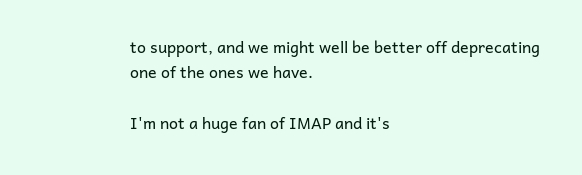to support, and we might well be better off deprecating one of the ones we have.

I'm not a huge fan of IMAP and it's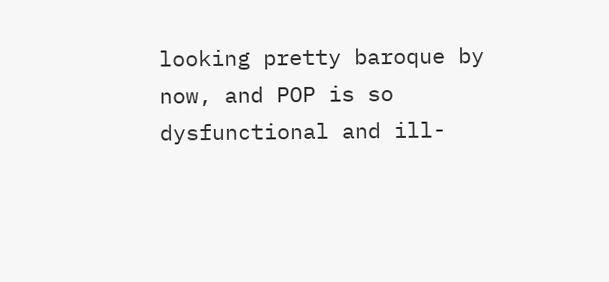looking pretty baroque by now, and POP is so dysfunctional and ill-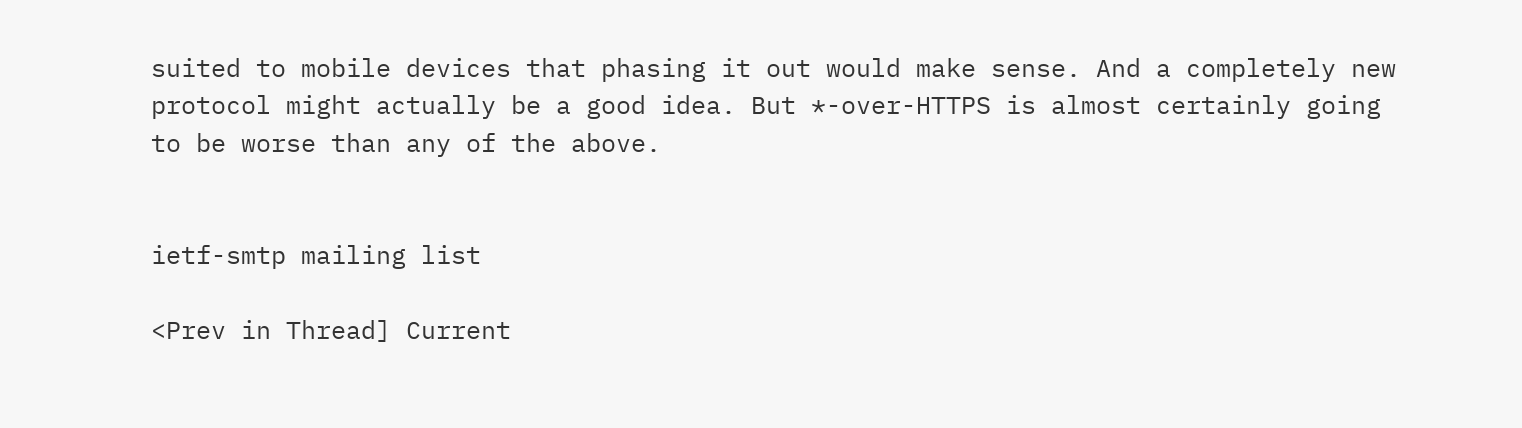suited to mobile devices that phasing it out would make sense. And a completely new protocol might actually be a good idea. But *-over-HTTPS is almost certainly going to be worse than any of the above.


ietf-smtp mailing list

<Prev in Thread] Current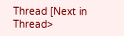Thread [Next in Thread>